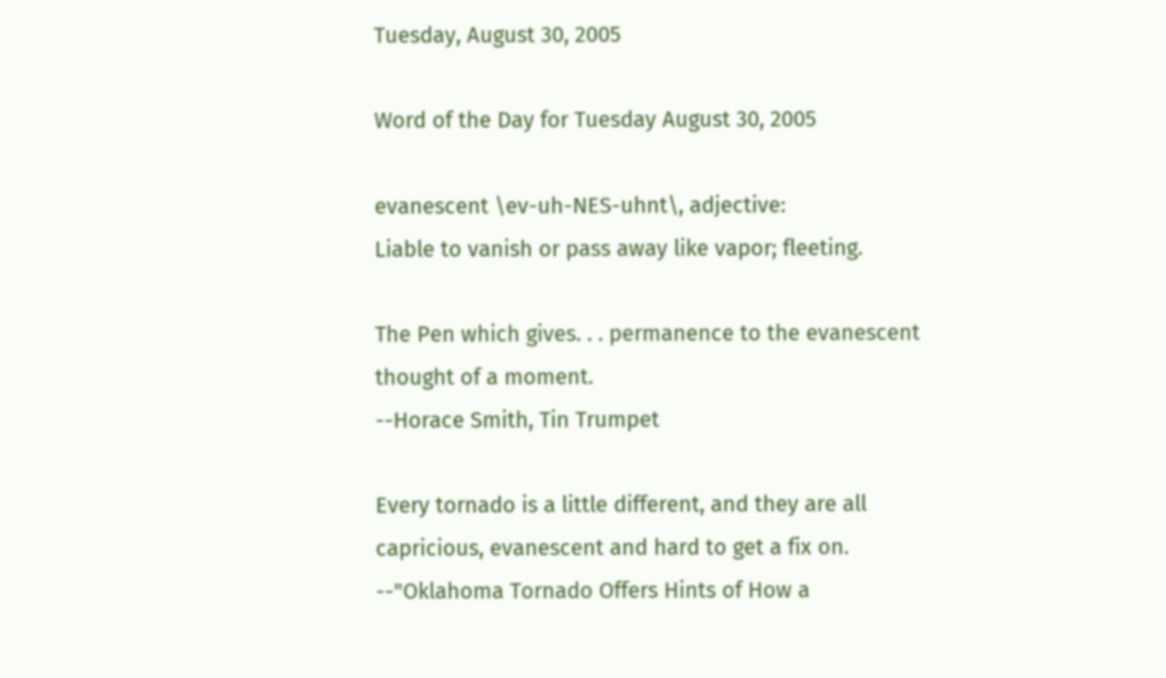Tuesday, August 30, 2005

Word of the Day for Tuesday August 30, 2005

evanescent \ev-uh-NES-uhnt\, adjective:
Liable to vanish or pass away like vapor; fleeting.

The Pen which gives. . . permanence to the evanescent
thought of a moment.
--Horace Smith, Tin Trumpet

Every tornado is a little different, and they are all
capricious, evanescent and hard to get a fix on.
--"Oklahoma Tornado Offers Hints of How a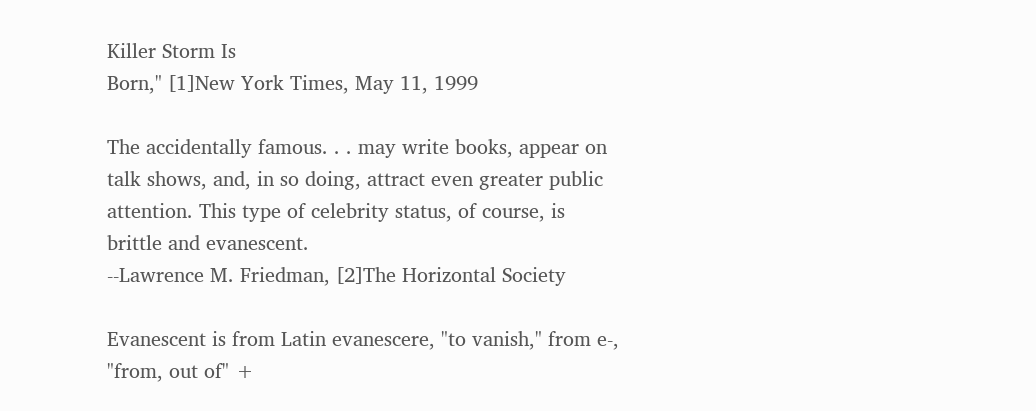Killer Storm Is
Born," [1]New York Times, May 11, 1999

The accidentally famous. . . may write books, appear on
talk shows, and, in so doing, attract even greater public
attention. This type of celebrity status, of course, is
brittle and evanescent.
--Lawrence M. Friedman, [2]The Horizontal Society

Evanescent is from Latin evanescere, "to vanish," from e-,
"from, out of" +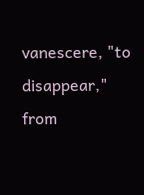vanescere, "to disappear," from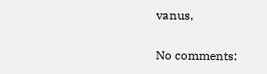vanus,

No comments: